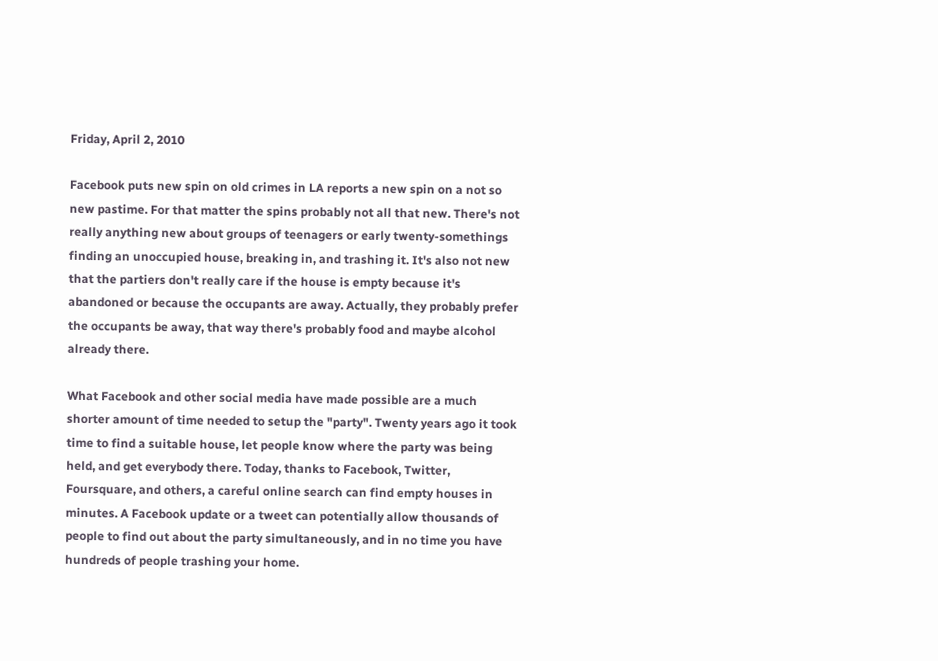Friday, April 2, 2010

Facebook puts new spin on old crimes in LA reports a new spin on a not so new pastime. For that matter the spins probably not all that new. There's not really anything new about groups of teenagers or early twenty-somethings finding an unoccupied house, breaking in, and trashing it. It's also not new that the partiers don't really care if the house is empty because it's abandoned or because the occupants are away. Actually, they probably prefer the occupants be away, that way there's probably food and maybe alcohol already there.

What Facebook and other social media have made possible are a much shorter amount of time needed to setup the "party". Twenty years ago it took time to find a suitable house, let people know where the party was being held, and get everybody there. Today, thanks to Facebook, Twitter, Foursquare, and others, a careful online search can find empty houses in minutes. A Facebook update or a tweet can potentially allow thousands of people to find out about the party simultaneously, and in no time you have hundreds of people trashing your home.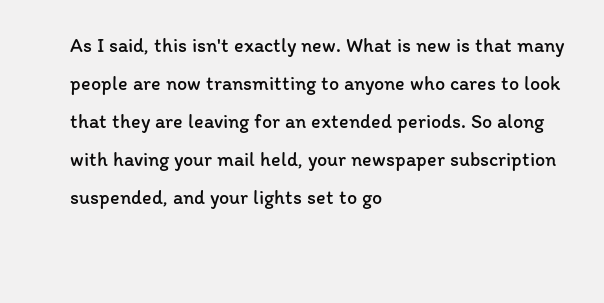As I said, this isn't exactly new. What is new is that many people are now transmitting to anyone who cares to look that they are leaving for an extended periods. So along with having your mail held, your newspaper subscription suspended, and your lights set to go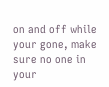on and off while your gone, make sure no one in your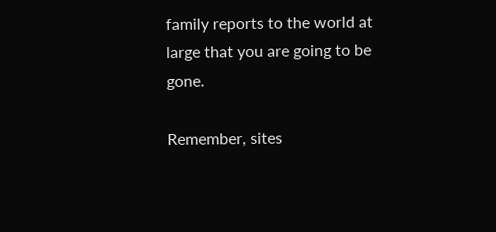family reports to the world at large that you are going to be gone.

Remember, sites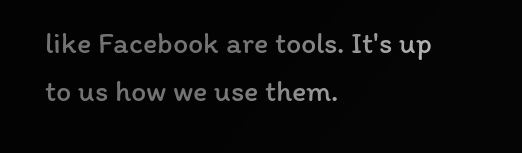like Facebook are tools. It's up to us how we use them.